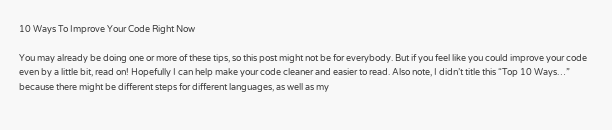10 Ways To Improve Your Code Right Now

You may already be doing one or more of these tips, so this post might not be for everybody. But if you feel like you could improve your code even by a little bit, read on! Hopefully I can help make your code cleaner and easier to read. Also note, I didn’t title this “Top 10 Ways…” because there might be different steps for different languages, as well as my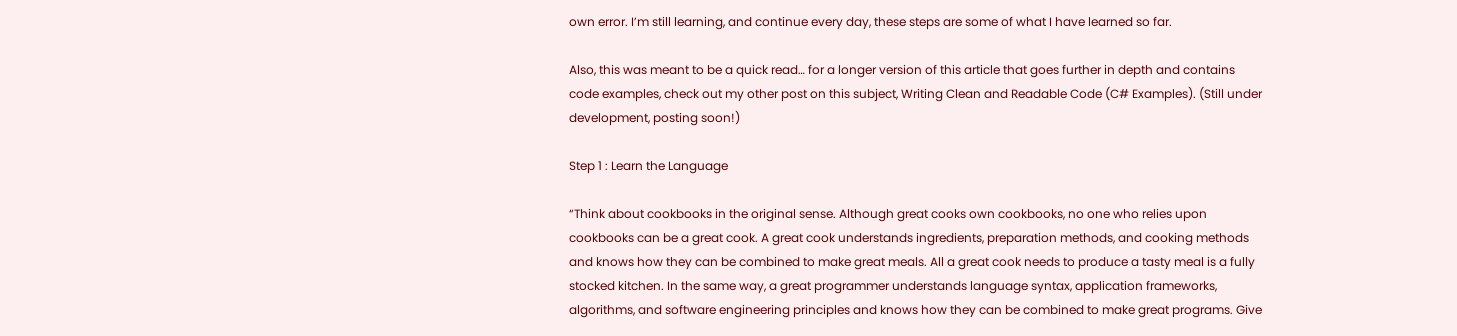own error. I’m still learning, and continue every day, these steps are some of what I have learned so far.

Also, this was meant to be a quick read… for a longer version of this article that goes further in depth and contains code examples, check out my other post on this subject, Writing Clean and Readable Code (C# Examples). (Still under development, posting soon!)

Step 1 : Learn the Language

“Think about cookbooks in the original sense. Although great cooks own cookbooks, no one who relies upon cookbooks can be a great cook. A great cook understands ingredients, preparation methods, and cooking methods and knows how they can be combined to make great meals. All a great cook needs to produce a tasty meal is a fully stocked kitchen. In the same way, a great programmer understands language syntax, application frameworks, algorithms, and software engineering principles and knows how they can be combined to make great programs. Give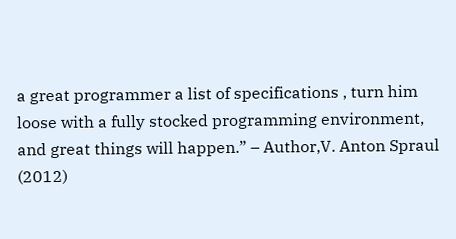a great programmer a list of specifications , turn him loose with a fully stocked programming environment, and great things will happen.” – Author,V. Anton Spraul (2012)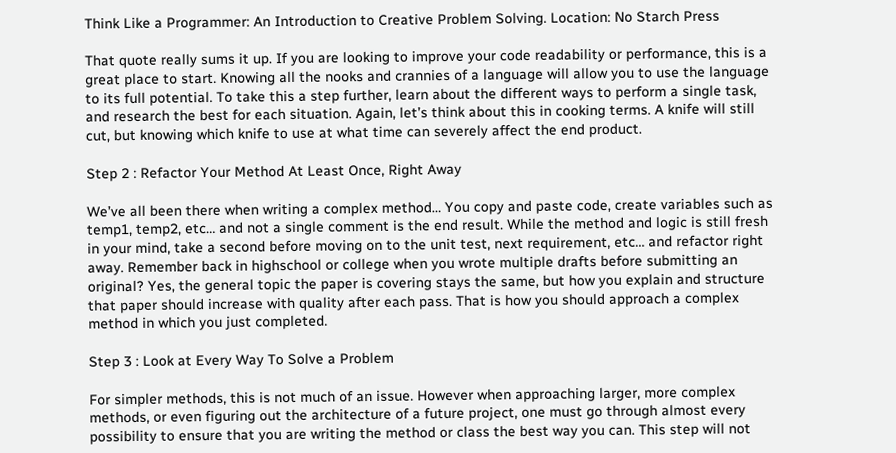Think Like a Programmer: An Introduction to Creative Problem Solving. Location: No Starch Press

That quote really sums it up. If you are looking to improve your code readability or performance, this is a great place to start. Knowing all the nooks and crannies of a language will allow you to use the language to its full potential. To take this a step further, learn about the different ways to perform a single task, and research the best for each situation. Again, let’s think about this in cooking terms. A knife will still cut, but knowing which knife to use at what time can severely affect the end product.

Step 2 : Refactor Your Method At Least Once, Right Away

We’ve all been there when writing a complex method… You copy and paste code, create variables such as temp1, temp2, etc… and not a single comment is the end result. While the method and logic is still fresh in your mind, take a second before moving on to the unit test, next requirement, etc… and refactor right away. Remember back in highschool or college when you wrote multiple drafts before submitting an original? Yes, the general topic the paper is covering stays the same, but how you explain and structure that paper should increase with quality after each pass. That is how you should approach a complex method in which you just completed.

Step 3 : Look at Every Way To Solve a Problem

For simpler methods, this is not much of an issue. However when approaching larger, more complex methods, or even figuring out the architecture of a future project, one must go through almost every possibility to ensure that you are writing the method or class the best way you can. This step will not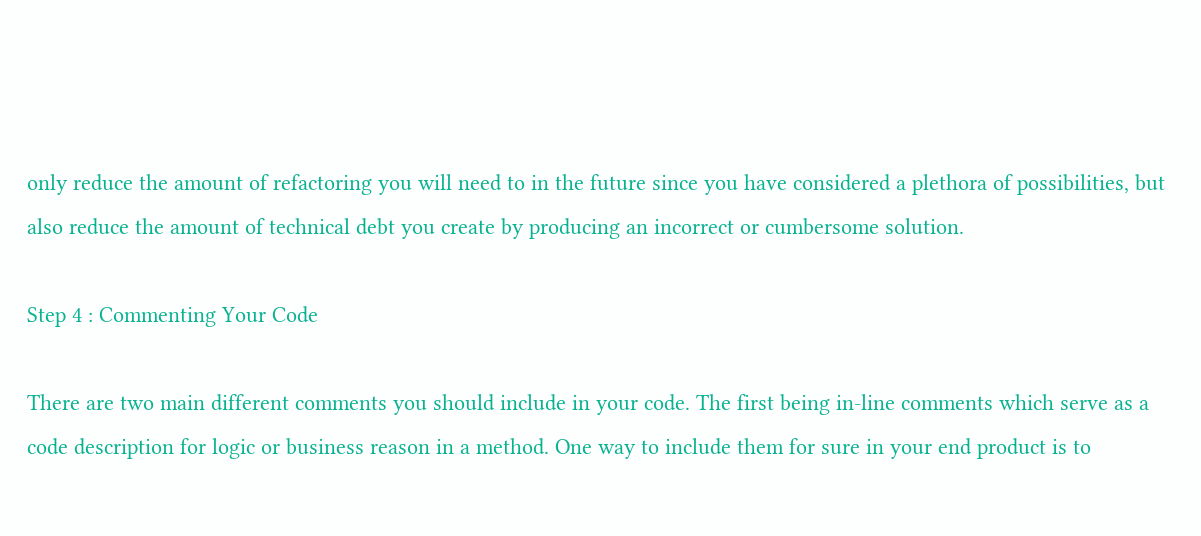only reduce the amount of refactoring you will need to in the future since you have considered a plethora of possibilities, but also reduce the amount of technical debt you create by producing an incorrect or cumbersome solution.

Step 4 : Commenting Your Code

There are two main different comments you should include in your code. The first being in-line comments which serve as a code description for logic or business reason in a method. One way to include them for sure in your end product is to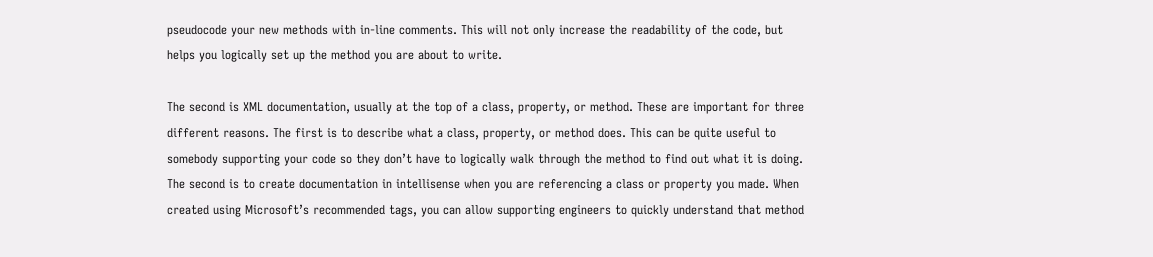pseudocode your new methods with in-line comments. This will not only increase the readability of the code, but helps you logically set up the method you are about to write.

The second is XML documentation, usually at the top of a class, property, or method. These are important for three different reasons. The first is to describe what a class, property, or method does. This can be quite useful to somebody supporting your code so they don’t have to logically walk through the method to find out what it is doing. The second is to create documentation in intellisense when you are referencing a class or property you made. When created using Microsoft’s recommended tags, you can allow supporting engineers to quickly understand that method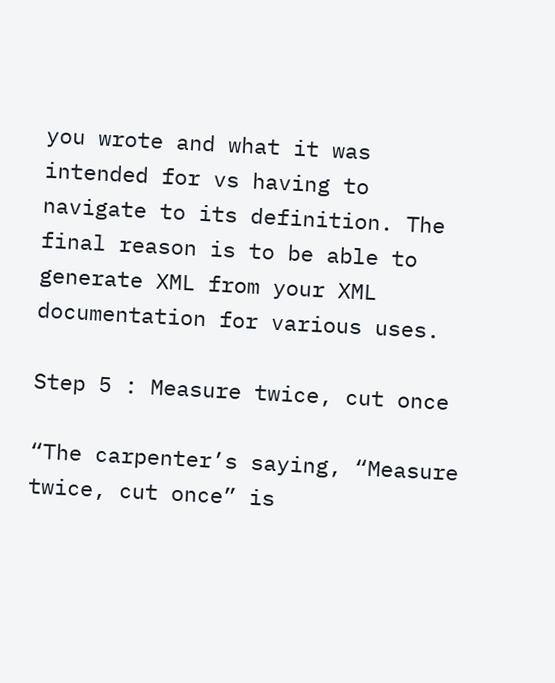you wrote and what it was intended for vs having to navigate to its definition. The final reason is to be able to generate XML from your XML documentation for various uses.

Step 5 : Measure twice, cut once

“The carpenter’s saying, “Measure twice, cut once” is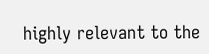highly relevant to the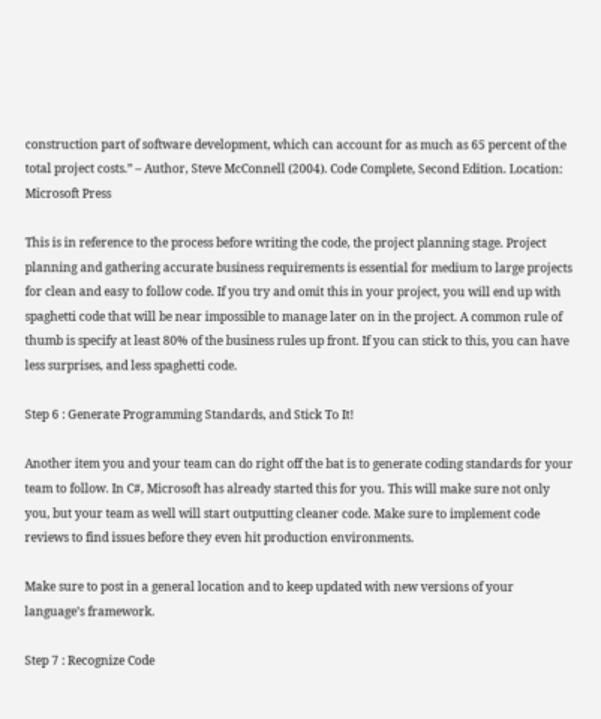construction part of software development, which can account for as much as 65 percent of the total project costs.” – Author, Steve McConnell (2004). Code Complete, Second Edition. Location: Microsoft Press

This is in reference to the process before writing the code, the project planning stage. Project planning and gathering accurate business requirements is essential for medium to large projects for clean and easy to follow code. If you try and omit this in your project, you will end up with spaghetti code that will be near impossible to manage later on in the project. A common rule of thumb is specify at least 80% of the business rules up front. If you can stick to this, you can have less surprises, and less spaghetti code.

Step 6 : Generate Programming Standards, and Stick To It!

Another item you and your team can do right off the bat is to generate coding standards for your team to follow. In C#, Microsoft has already started this for you. This will make sure not only you, but your team as well will start outputting cleaner code. Make sure to implement code reviews to find issues before they even hit production environments.

Make sure to post in a general location and to keep updated with new versions of your language’s framework.

Step 7 : Recognize Code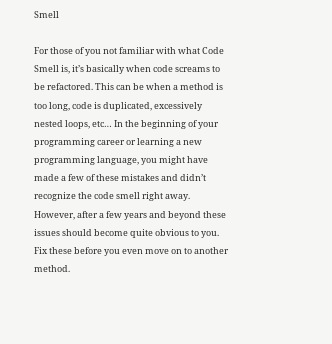Smell

For those of you not familiar with what Code Smell is, it’s basically when code screams to be refactored. This can be when a method is too long, code is duplicated, excessively nested loops, etc… In the beginning of your programming career or learning a new programming language, you might have made a few of these mistakes and didn’t recognize the code smell right away. However, after a few years and beyond these issues should become quite obvious to you. Fix these before you even move on to another method.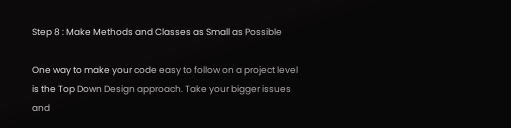Step 8 : Make Methods and Classes as Small as Possible

One way to make your code easy to follow on a project level is the Top Down Design approach. Take your bigger issues and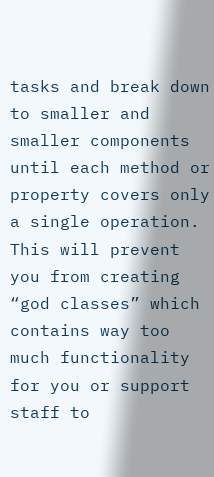tasks and break down to smaller and smaller components until each method or property covers only a single operation. This will prevent you from creating “god classes” which contains way too much functionality for you or support staff to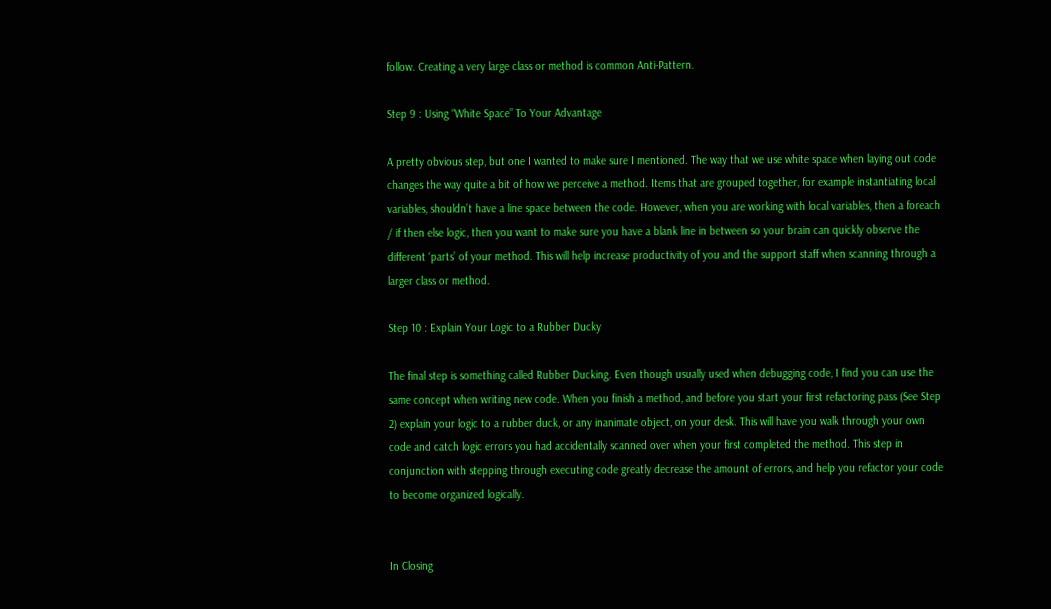follow. Creating a very large class or method is common Anti-Pattern.

Step 9 : Using “White Space” To Your Advantage

A pretty obvious step, but one I wanted to make sure I mentioned. The way that we use white space when laying out code changes the way quite a bit of how we perceive a method. Items that are grouped together, for example instantiating local variables, shouldn’t have a line space between the code. However, when you are working with local variables, then a foreach / if then else logic, then you want to make sure you have a blank line in between so your brain can quickly observe the different ‘parts’ of your method. This will help increase productivity of you and the support staff when scanning through a larger class or method.

Step 10 : Explain Your Logic to a Rubber Ducky

The final step is something called Rubber Ducking. Even though usually used when debugging code, I find you can use the same concept when writing new code. When you finish a method, and before you start your first refactoring pass (See Step 2) explain your logic to a rubber duck, or any inanimate object, on your desk. This will have you walk through your own code and catch logic errors you had accidentally scanned over when your first completed the method. This step in conjunction with stepping through executing code greatly decrease the amount of errors, and help you refactor your code to become organized logically.


In Closing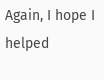Again, I hope I helped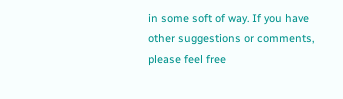in some soft of way. If you have other suggestions or comments, please feel free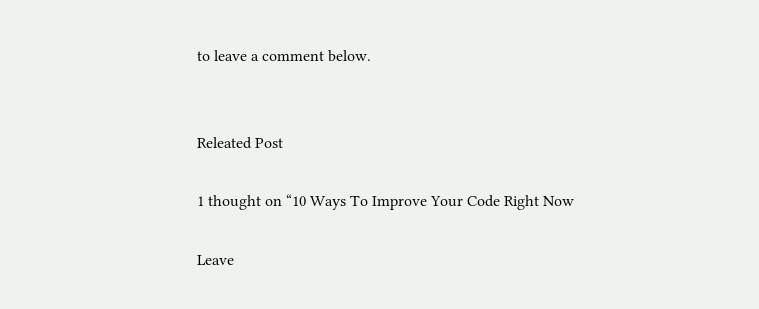to leave a comment below.


Releated Post

1 thought on “10 Ways To Improve Your Code Right Now

Leave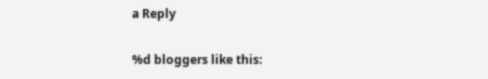a Reply

%d bloggers like this: